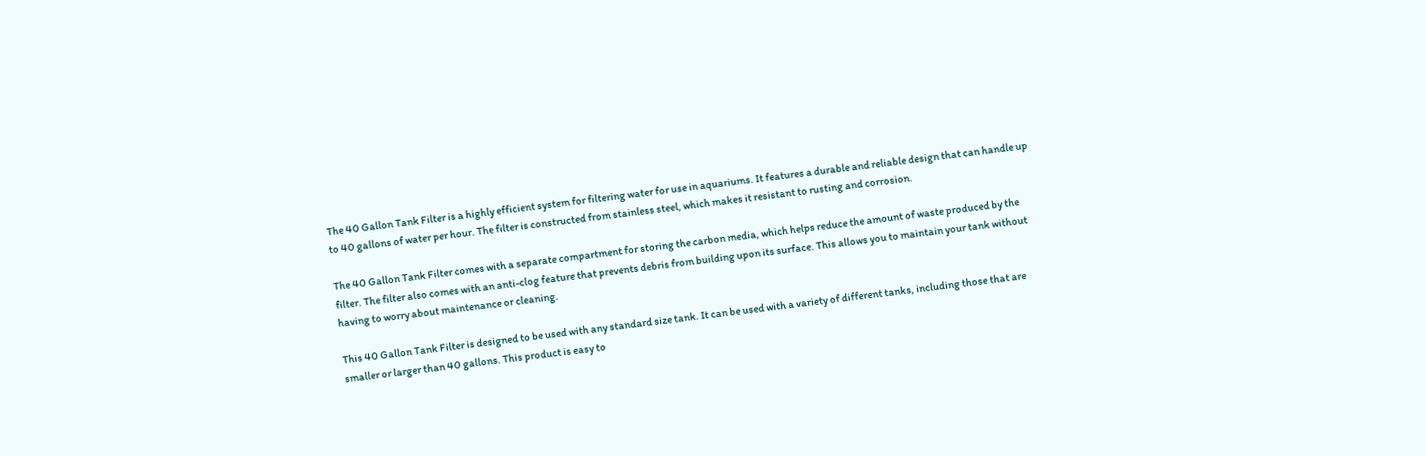The 40 Gallon Tank Filter is a highly efficient system for filtering water for use in aquariums. It features a durable and reliable design that can handle up to 40 gallons of water per hour. The filter is constructed from stainless steel, which makes it resistant to rusting and corrosion.

The 40 Gallon Tank Filter comes with a separate compartment for storing the carbon media, which helps reduce the amount of waste produced by the filter. The filter also comes with an anti-clog feature that prevents debris from building upon its surface. This allows you to maintain your tank without having to worry about maintenance or cleaning.

This 40 Gallon Tank Filter is designed to be used with any standard size tank. It can be used with a variety of different tanks, including those that are smaller or larger than 40 gallons. This product is easy to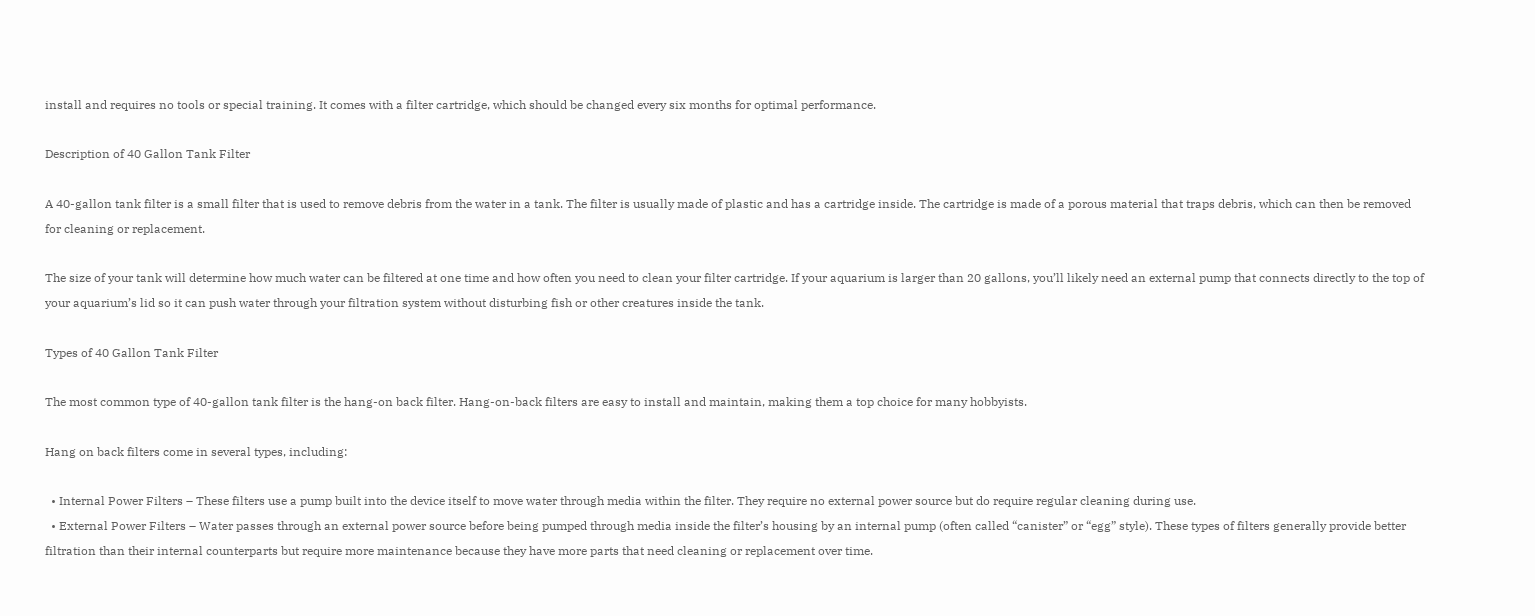install and requires no tools or special training. It comes with a filter cartridge, which should be changed every six months for optimal performance.

Description of 40 Gallon Tank Filter

A 40-gallon tank filter is a small filter that is used to remove debris from the water in a tank. The filter is usually made of plastic and has a cartridge inside. The cartridge is made of a porous material that traps debris, which can then be removed for cleaning or replacement.

The size of your tank will determine how much water can be filtered at one time and how often you need to clean your filter cartridge. If your aquarium is larger than 20 gallons, you’ll likely need an external pump that connects directly to the top of your aquarium’s lid so it can push water through your filtration system without disturbing fish or other creatures inside the tank.

Types of 40 Gallon Tank Filter

The most common type of 40-gallon tank filter is the hang-on back filter. Hang-on-back filters are easy to install and maintain, making them a top choice for many hobbyists.

Hang on back filters come in several types, including:

  • Internal Power Filters – These filters use a pump built into the device itself to move water through media within the filter. They require no external power source but do require regular cleaning during use.
  • External Power Filters – Water passes through an external power source before being pumped through media inside the filter’s housing by an internal pump (often called “canister” or “egg” style). These types of filters generally provide better filtration than their internal counterparts but require more maintenance because they have more parts that need cleaning or replacement over time.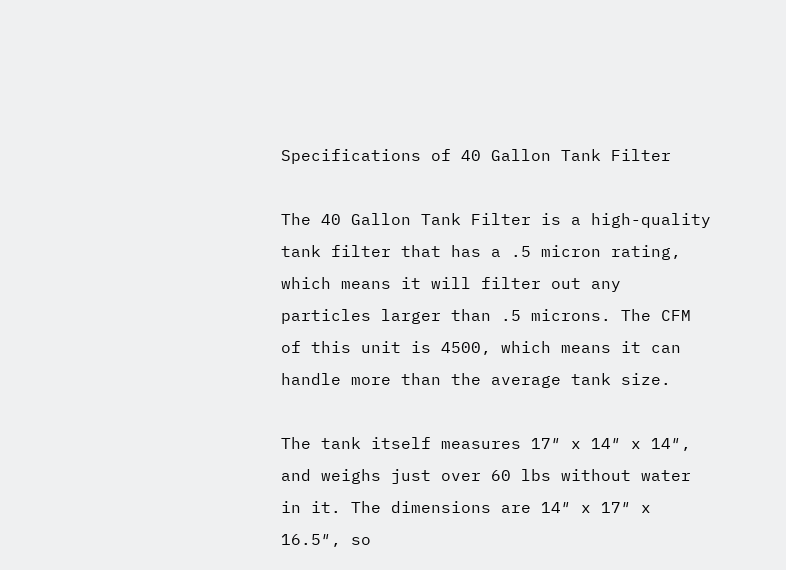Specifications of 40 Gallon Tank Filter

The 40 Gallon Tank Filter is a high-quality tank filter that has a .5 micron rating, which means it will filter out any particles larger than .5 microns. The CFM of this unit is 4500, which means it can handle more than the average tank size.

The tank itself measures 17″ x 14″ x 14″, and weighs just over 60 lbs without water in it. The dimensions are 14″ x 17″ x 16.5″, so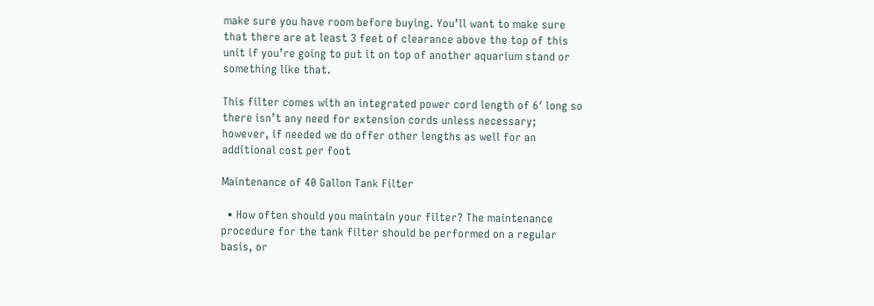make sure you have room before buying. You’ll want to make sure that there are at least 3 feet of clearance above the top of this unit if you’re going to put it on top of another aquarium stand or something like that.

This filter comes with an integrated power cord length of 6′ long so there isn’t any need for extension cords unless necessary; however, if needed we do offer other lengths as well for an additional cost per foot

Maintenance of 40 Gallon Tank Filter

  • How often should you maintain your filter? The maintenance procedure for the tank filter should be performed on a regular basis, or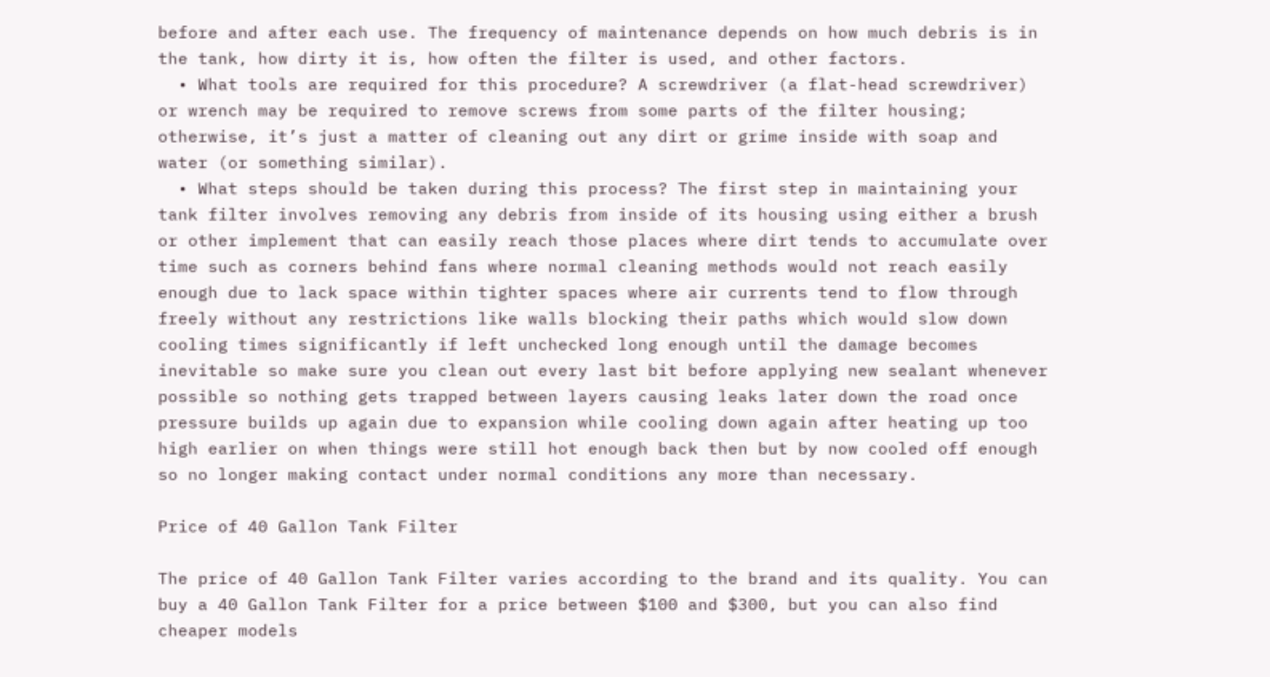before and after each use. The frequency of maintenance depends on how much debris is in the tank, how dirty it is, how often the filter is used, and other factors.
  • What tools are required for this procedure? A screwdriver (a flat-head screwdriver) or wrench may be required to remove screws from some parts of the filter housing; otherwise, it’s just a matter of cleaning out any dirt or grime inside with soap and water (or something similar).
  • What steps should be taken during this process? The first step in maintaining your tank filter involves removing any debris from inside of its housing using either a brush or other implement that can easily reach those places where dirt tends to accumulate over time such as corners behind fans where normal cleaning methods would not reach easily enough due to lack space within tighter spaces where air currents tend to flow through freely without any restrictions like walls blocking their paths which would slow down cooling times significantly if left unchecked long enough until the damage becomes inevitable so make sure you clean out every last bit before applying new sealant whenever possible so nothing gets trapped between layers causing leaks later down the road once pressure builds up again due to expansion while cooling down again after heating up too high earlier on when things were still hot enough back then but by now cooled off enough so no longer making contact under normal conditions any more than necessary.

Price of 40 Gallon Tank Filter

The price of 40 Gallon Tank Filter varies according to the brand and its quality. You can buy a 40 Gallon Tank Filter for a price between $100 and $300, but you can also find cheaper models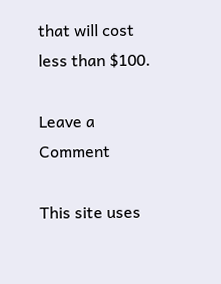that will cost less than $100.

Leave a Comment

This site uses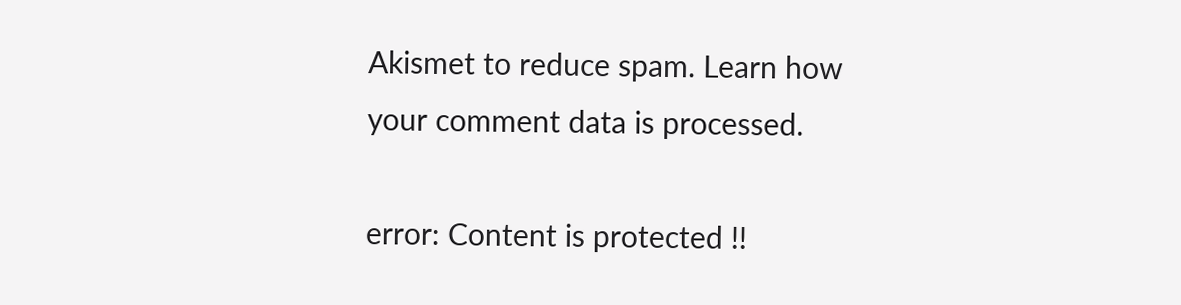Akismet to reduce spam. Learn how your comment data is processed.

error: Content is protected !!